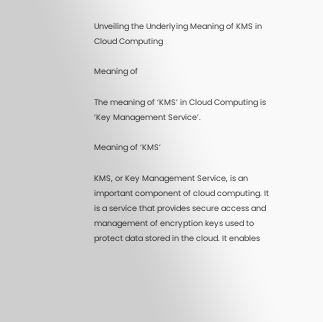Unveiling the Underlying Meaning of KMS in Cloud Computing

Meaning of

The meaning of ‘KMS’ in Cloud Computing is ‘Key Management Service’.

Meaning of ‘KMS’

KMS, or Key Management Service, is an important component of cloud computing. It is a service that provides secure access and management of encryption keys used to protect data stored in the cloud. It enables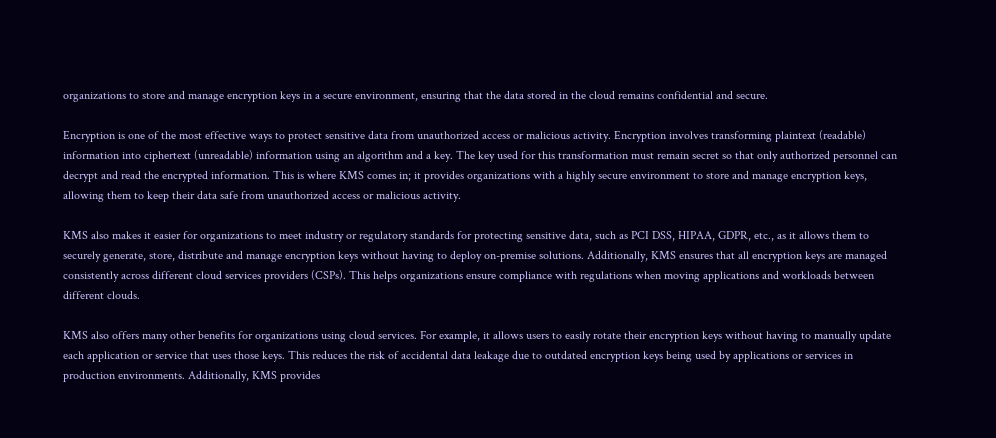organizations to store and manage encryption keys in a secure environment, ensuring that the data stored in the cloud remains confidential and secure.

Encryption is one of the most effective ways to protect sensitive data from unauthorized access or malicious activity. Encryption involves transforming plaintext (readable) information into ciphertext (unreadable) information using an algorithm and a key. The key used for this transformation must remain secret so that only authorized personnel can decrypt and read the encrypted information. This is where KMS comes in; it provides organizations with a highly secure environment to store and manage encryption keys, allowing them to keep their data safe from unauthorized access or malicious activity.

KMS also makes it easier for organizations to meet industry or regulatory standards for protecting sensitive data, such as PCI DSS, HIPAA, GDPR, etc., as it allows them to securely generate, store, distribute and manage encryption keys without having to deploy on-premise solutions. Additionally, KMS ensures that all encryption keys are managed consistently across different cloud services providers (CSPs). This helps organizations ensure compliance with regulations when moving applications and workloads between different clouds.

KMS also offers many other benefits for organizations using cloud services. For example, it allows users to easily rotate their encryption keys without having to manually update each application or service that uses those keys. This reduces the risk of accidental data leakage due to outdated encryption keys being used by applications or services in production environments. Additionally, KMS provides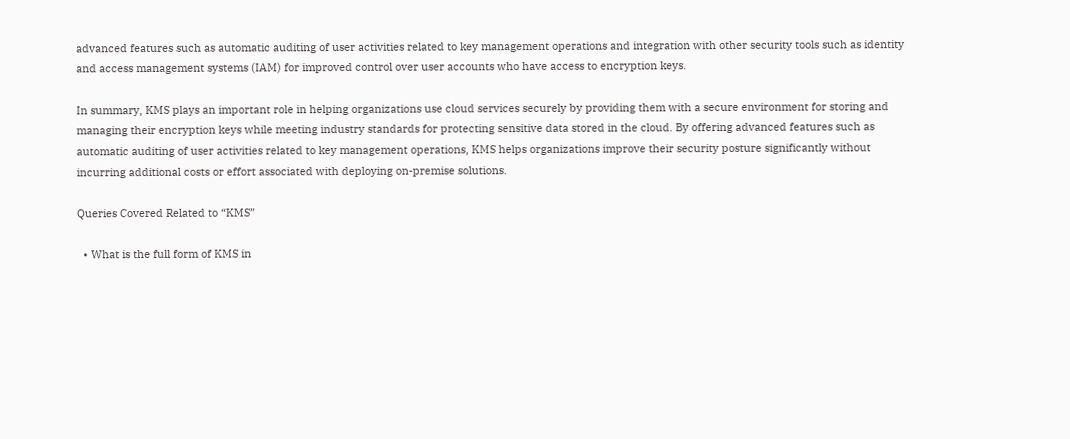advanced features such as automatic auditing of user activities related to key management operations and integration with other security tools such as identity and access management systems (IAM) for improved control over user accounts who have access to encryption keys.

In summary, KMS plays an important role in helping organizations use cloud services securely by providing them with a secure environment for storing and managing their encryption keys while meeting industry standards for protecting sensitive data stored in the cloud. By offering advanced features such as automatic auditing of user activities related to key management operations, KMS helps organizations improve their security posture significantly without incurring additional costs or effort associated with deploying on-premise solutions.

Queries Covered Related to “KMS”

  • What is the full form of KMS in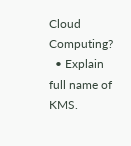Cloud Computing?
  • Explain full name of KMS.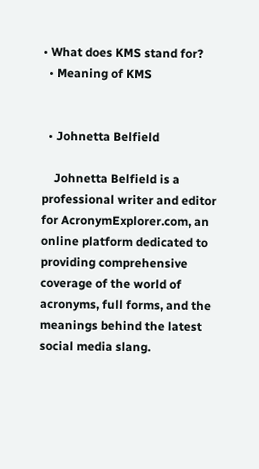• What does KMS stand for?
  • Meaning of KMS


  • Johnetta Belfield

    Johnetta Belfield is a professional writer and editor for AcronymExplorer.com, an online platform dedicated to providing comprehensive coverage of the world of acronyms, full forms, and the meanings behind the latest social media slang.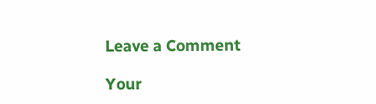Leave a Comment

Your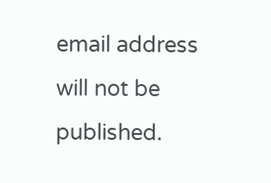email address will not be published.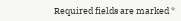Required fields are marked *